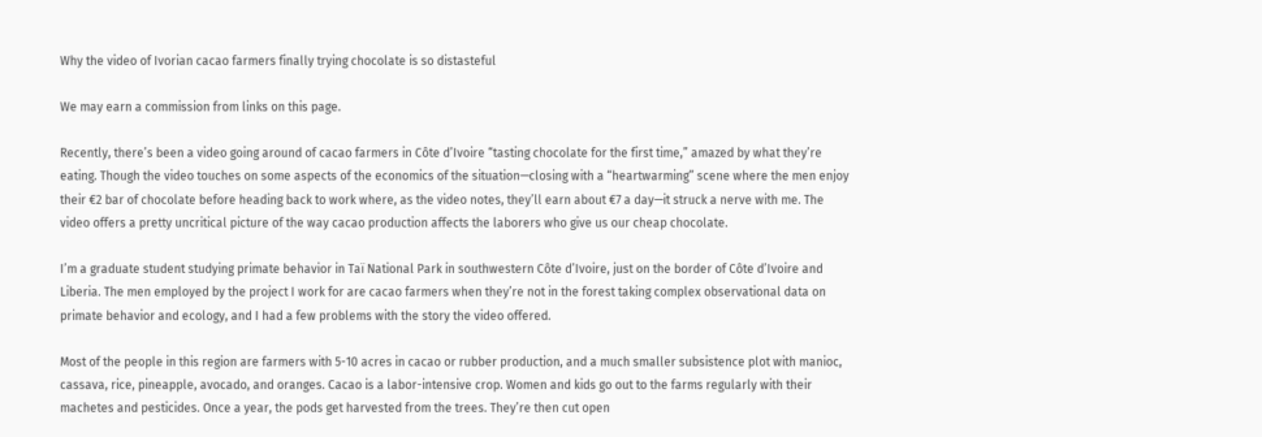Why the video of Ivorian cacao farmers finally trying chocolate is so distasteful

We may earn a commission from links on this page.

Recently, there’s been a video going around of cacao farmers in Côte d’Ivoire “tasting chocolate for the first time,” amazed by what they’re eating. Though the video touches on some aspects of the economics of the situation—closing with a “heartwarming” scene where the men enjoy their €2 bar of chocolate before heading back to work where, as the video notes, they’ll earn about €7 a day—it struck a nerve with me. The video offers a pretty uncritical picture of the way cacao production affects the laborers who give us our cheap chocolate.

I’m a graduate student studying primate behavior in Taï National Park in southwestern Côte d’Ivoire, just on the border of Côte d’Ivoire and Liberia. The men employed by the project I work for are cacao farmers when they’re not in the forest taking complex observational data on primate behavior and ecology, and I had a few problems with the story the video offered.

Most of the people in this region are farmers with 5-10 acres in cacao or rubber production, and a much smaller subsistence plot with manioc, cassava, rice, pineapple, avocado, and oranges. Cacao is a labor-intensive crop. Women and kids go out to the farms regularly with their machetes and pesticides. Once a year, the pods get harvested from the trees. They’re then cut open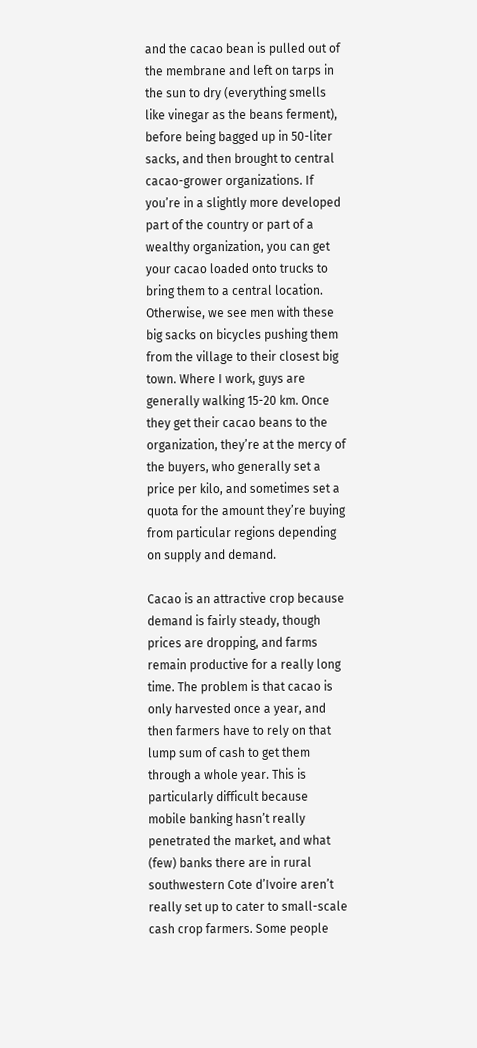and the cacao bean is pulled out of the membrane and left on tarps in the sun to dry (everything smells like vinegar as the beans ferment), before being bagged up in 50-liter sacks, and then brought to central cacao-grower organizations. If you’re in a slightly more developed part of the country or part of a wealthy organization, you can get your cacao loaded onto trucks to bring them to a central location. Otherwise, we see men with these big sacks on bicycles pushing them from the village to their closest big town. Where I work, guys are generally walking 15-20 km. Once they get their cacao beans to the organization, they’re at the mercy of the buyers, who generally set a price per kilo, and sometimes set a quota for the amount they’re buying from particular regions depending on supply and demand.

Cacao is an attractive crop because demand is fairly steady, though prices are dropping, and farms remain productive for a really long time. The problem is that cacao is only harvested once a year, and then farmers have to rely on that lump sum of cash to get them through a whole year. This is particularly difficult because mobile banking hasn’t really penetrated the market, and what (few) banks there are in rural southwestern Cote d’Ivoire aren’t really set up to cater to small-scale cash crop farmers. Some people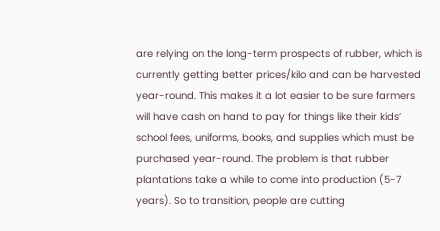are relying on the long-term prospects of rubber, which is currently getting better prices/kilo and can be harvested year-round. This makes it a lot easier to be sure farmers will have cash on hand to pay for things like their kids’ school fees, uniforms, books, and supplies which must be purchased year-round. The problem is that rubber plantations take a while to come into production (5-7 years). So to transition, people are cutting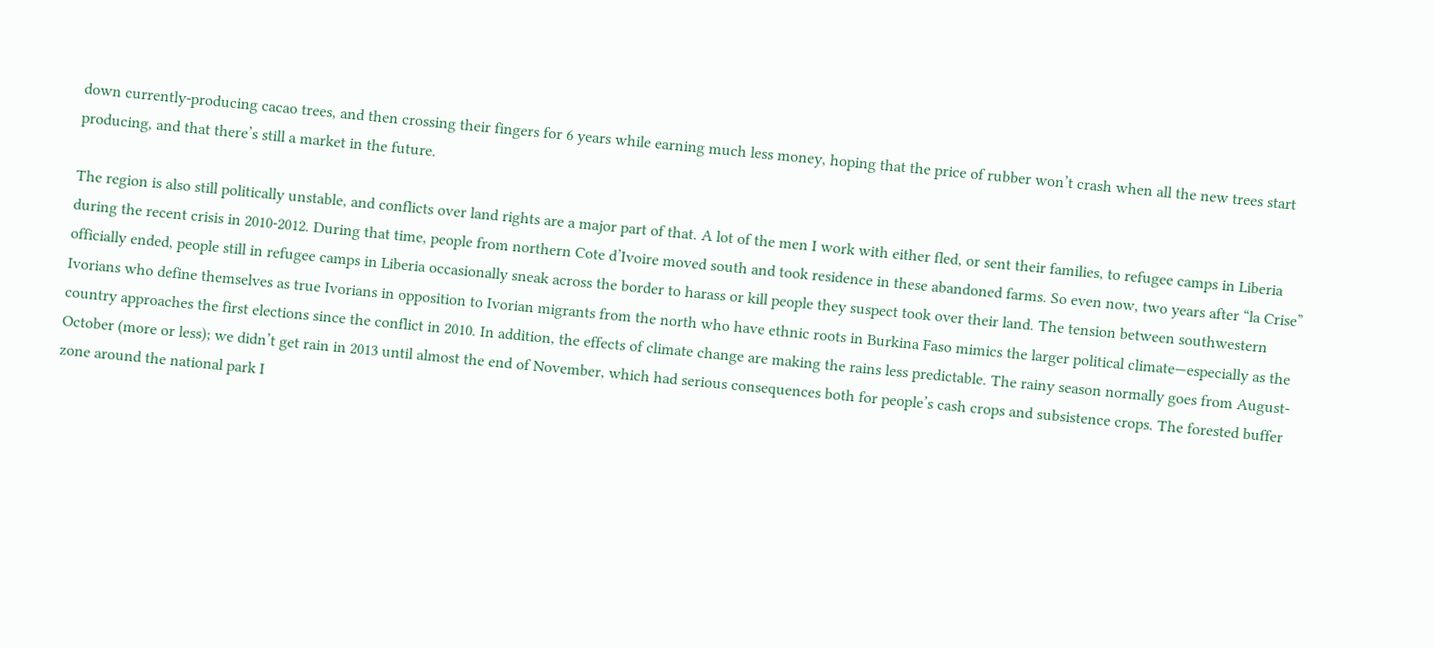down currently-producing cacao trees, and then crossing their fingers for 6 years while earning much less money, hoping that the price of rubber won’t crash when all the new trees start producing, and that there’s still a market in the future.

The region is also still politically unstable, and conflicts over land rights are a major part of that. A lot of the men I work with either fled, or sent their families, to refugee camps in Liberia during the recent crisis in 2010-2012. During that time, people from northern Cote d’Ivoire moved south and took residence in these abandoned farms. So even now, two years after “la Crise” officially ended, people still in refugee camps in Liberia occasionally sneak across the border to harass or kill people they suspect took over their land. The tension between southwestern Ivorians who define themselves as true Ivorians in opposition to Ivorian migrants from the north who have ethnic roots in Burkina Faso mimics the larger political climate—especially as the country approaches the first elections since the conflict in 2010. In addition, the effects of climate change are making the rains less predictable. The rainy season normally goes from August-October (more or less); we didn’t get rain in 2013 until almost the end of November, which had serious consequences both for people’s cash crops and subsistence crops. The forested buffer zone around the national park I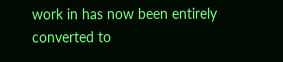work in has now been entirely converted to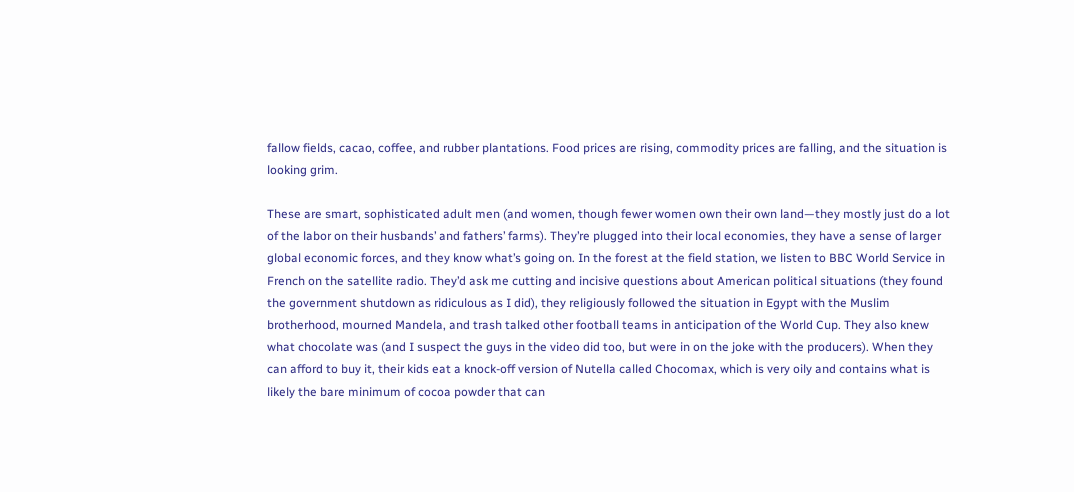fallow fields, cacao, coffee, and rubber plantations. Food prices are rising, commodity prices are falling, and the situation is looking grim.

These are smart, sophisticated adult men (and women, though fewer women own their own land—they mostly just do a lot of the labor on their husbands’ and fathers’ farms). They’re plugged into their local economies, they have a sense of larger global economic forces, and they know what’s going on. In the forest at the field station, we listen to BBC World Service in French on the satellite radio. They’d ask me cutting and incisive questions about American political situations (they found the government shutdown as ridiculous as I did), they religiously followed the situation in Egypt with the Muslim brotherhood, mourned Mandela, and trash talked other football teams in anticipation of the World Cup. They also knew what chocolate was (and I suspect the guys in the video did too, but were in on the joke with the producers). When they can afford to buy it, their kids eat a knock-off version of Nutella called Chocomax, which is very oily and contains what is likely the bare minimum of cocoa powder that can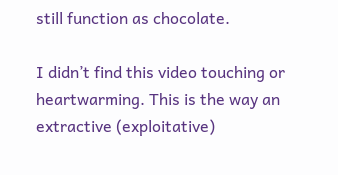still function as chocolate.

I didn’t find this video touching or heartwarming. This is the way an extractive (exploitative)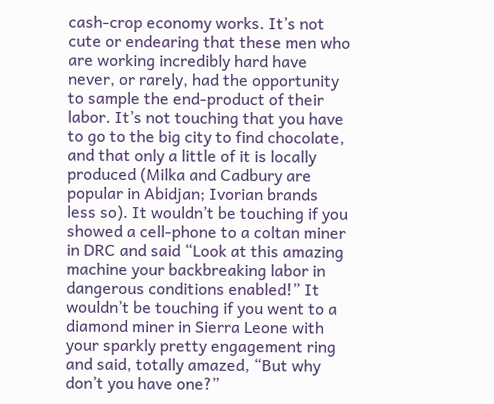cash-crop economy works. It’s not cute or endearing that these men who are working incredibly hard have never, or rarely, had the opportunity to sample the end-product of their labor. It’s not touching that you have to go to the big city to find chocolate, and that only a little of it is locally produced (Milka and Cadbury are popular in Abidjan; Ivorian brands less so). It wouldn’t be touching if you showed a cell-phone to a coltan miner in DRC and said “Look at this amazing machine your backbreaking labor in dangerous conditions enabled!” It wouldn’t be touching if you went to a diamond miner in Sierra Leone with your sparkly pretty engagement ring and said, totally amazed, “But why don’t you have one?”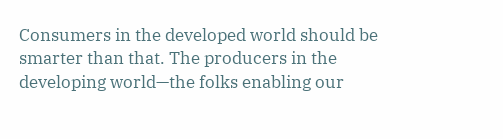Consumers in the developed world should be smarter than that. The producers in the developing world—the folks enabling our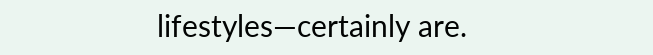lifestyles—certainly are.